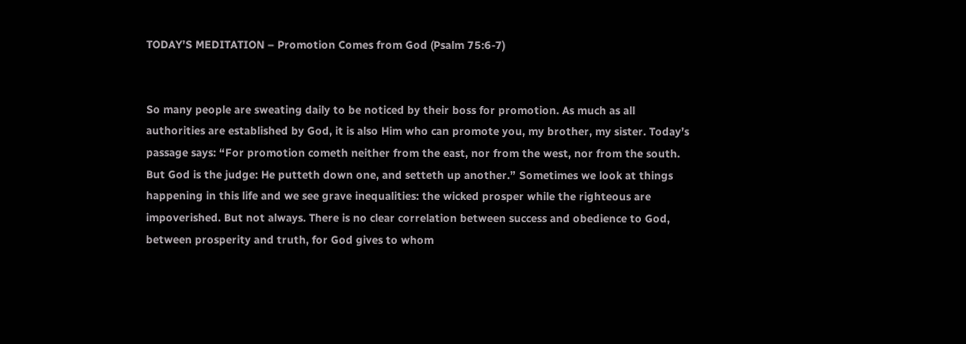TODAY’S MEDITATION – Promotion Comes from God (Psalm 75:6-7)


So many people are sweating daily to be noticed by their boss for promotion. As much as all authorities are established by God, it is also Him who can promote you, my brother, my sister. Today’s passage says: “For promotion cometh neither from the east, nor from the west, nor from the south. But God is the judge: He putteth down one, and setteth up another.” Sometimes we look at things happening in this life and we see grave inequalities: the wicked prosper while the righteous are impoverished. But not always. There is no clear correlation between success and obedience to God, between prosperity and truth, for God gives to whom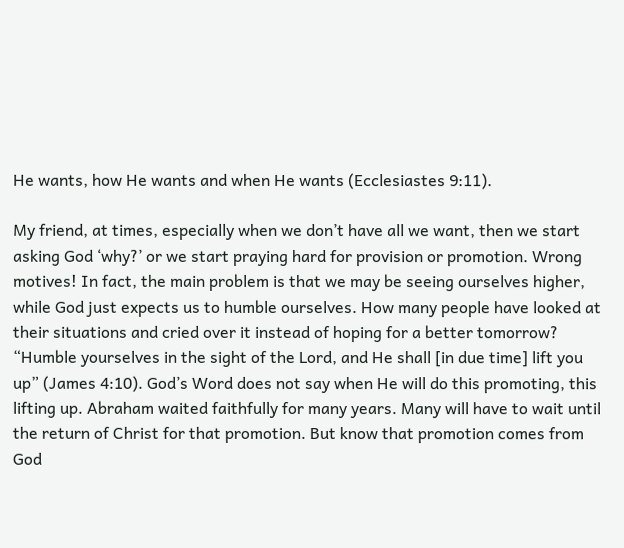He wants, how He wants and when He wants (Ecclesiastes 9:11).

My friend, at times, especially when we don’t have all we want, then we start asking God ‘why?’ or we start praying hard for provision or promotion. Wrong motives! In fact, the main problem is that we may be seeing ourselves higher, while God just expects us to humble ourselves. How many people have looked at their situations and cried over it instead of hoping for a better tomorrow? “Humble yourselves in the sight of the Lord, and He shall [in due time] lift you up” (James 4:10). God’s Word does not say when He will do this promoting, this lifting up. Abraham waited faithfully for many years. Many will have to wait until the return of Christ for that promotion. But know that promotion comes from God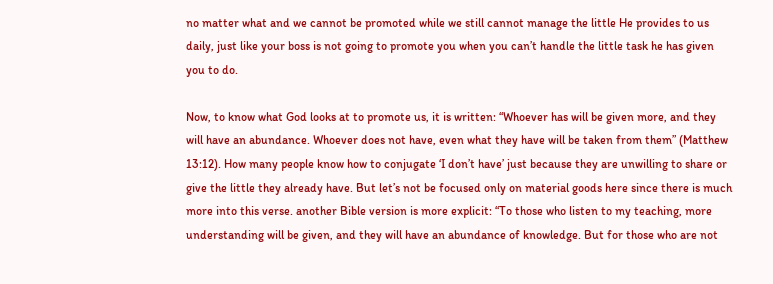no matter what and we cannot be promoted while we still cannot manage the little He provides to us daily, just like your boss is not going to promote you when you can’t handle the little task he has given you to do.

Now, to know what God looks at to promote us, it is written: “Whoever has will be given more, and they will have an abundance. Whoever does not have, even what they have will be taken from them” (Matthew 13:12). How many people know how to conjugate ‘I don’t have’ just because they are unwilling to share or give the little they already have. But let’s not be focused only on material goods here since there is much more into this verse. another Bible version is more explicit: “To those who listen to my teaching, more understanding will be given, and they will have an abundance of knowledge. But for those who are not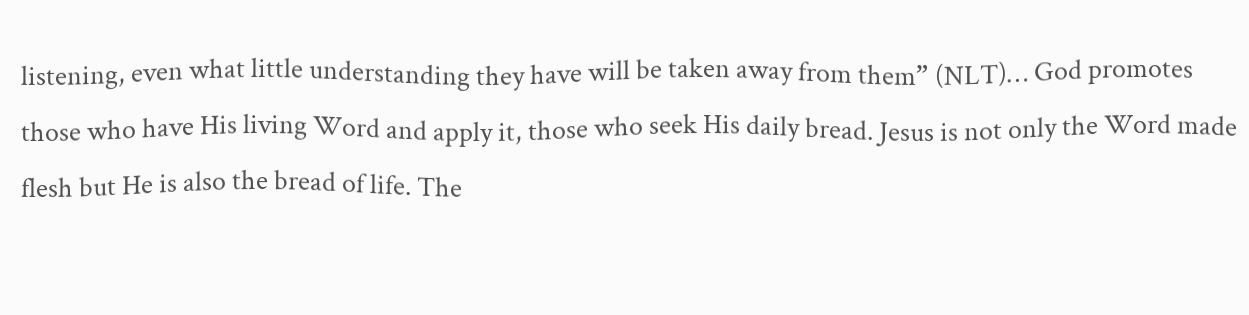listening, even what little understanding they have will be taken away from them” (NLT)… God promotes those who have His living Word and apply it, those who seek His daily bread. Jesus is not only the Word made flesh but He is also the bread of life. The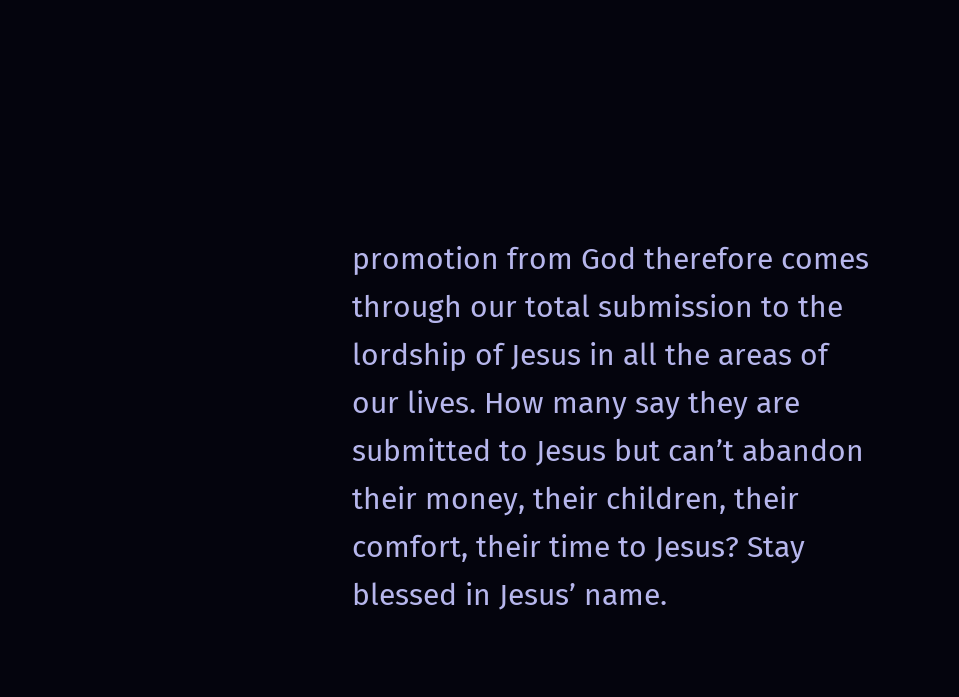promotion from God therefore comes through our total submission to the lordship of Jesus in all the areas of our lives. How many say they are submitted to Jesus but can’t abandon their money, their children, their comfort, their time to Jesus? Stay blessed in Jesus’ name.